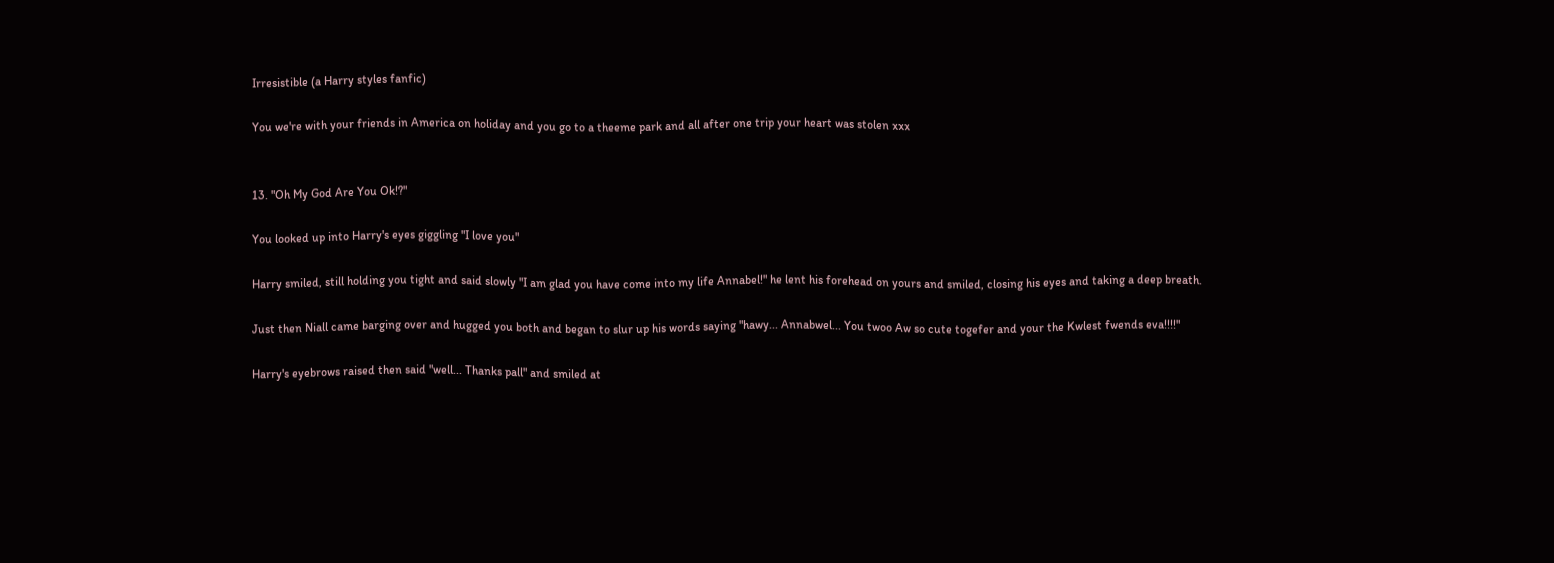Irresistible (a Harry styles fanfic)

You we're with your friends in America on holiday and you go to a theeme park and all after one trip your heart was stolen xxx


13. "Oh My God Are You Ok!?"

You looked up into Harry's eyes giggling "I love you"

Harry smiled, still holding you tight and said slowly "I am glad you have come into my life Annabel!" he lent his forehead on yours and smiled, closing his eyes and taking a deep breath.

Just then Niall came barging over and hugged you both and began to slur up his words saying "hawy... Annabwel... You twoo Aw so cute togefer and your the Kwlest fwends eva!!!!"

Harry's eyebrows raised then said "well... Thanks pall" and smiled at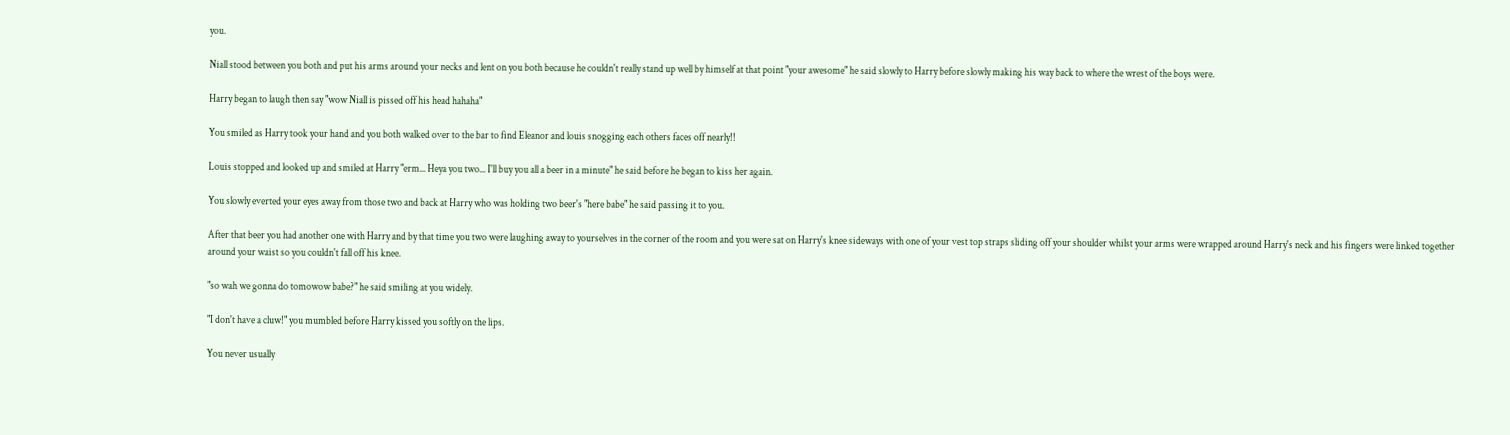you.

Niall stood between you both and put his arms around your necks and lent on you both because he couldn't really stand up well by himself at that point "your awesome" he said slowly to Harry before slowly making his way back to where the wrest of the boys were.

Harry began to laugh then say "wow Niall is pissed off his head hahaha"

You smiled as Harry took your hand and you both walked over to the bar to find Eleanor and louis snogging each others faces off nearly!!

Louis stopped and looked up and smiled at Harry "erm... Heya you two... I'll buy you all a beer in a minute" he said before he began to kiss her again.

You slowly everted your eyes away from those two and back at Harry who was holding two beer's "here babe" he said passing it to you.

After that beer you had another one with Harry and by that time you two were laughing away to yourselves in the corner of the room and you were sat on Harry's knee sideways with one of your vest top straps sliding off your shoulder whilst your arms were wrapped around Harry's neck and his fingers were linked together around your waist so you couldn't fall off his knee.

"so wah we gonna do tomowow babe?" he said smiling at you widely.

"I don't have a cluw!" you mumbled before Harry kissed you softly on the lips.

You never usually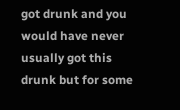got drunk and you would have never usually got this drunk but for some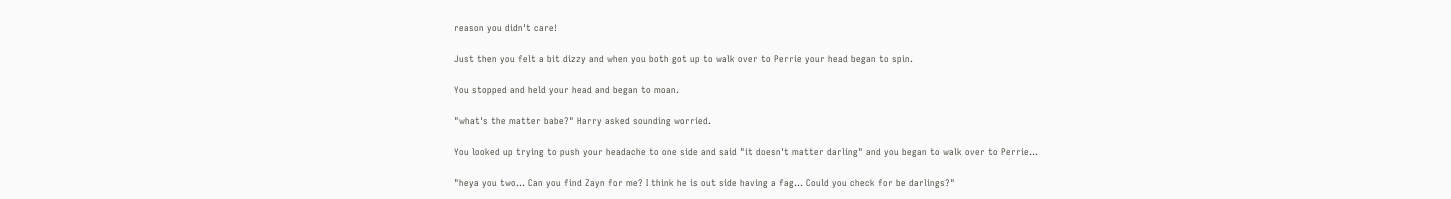reason you didn't care!

Just then you felt a bit dizzy and when you both got up to walk over to Perrie your head began to spin.

You stopped and held your head and began to moan.

"what's the matter babe?" Harry asked sounding worried.

You looked up trying to push your headache to one side and said "it doesn't matter darling" and you began to walk over to Perrie...

"heya you two... Can you find Zayn for me? I think he is out side having a fag... Could you check for be darlings?"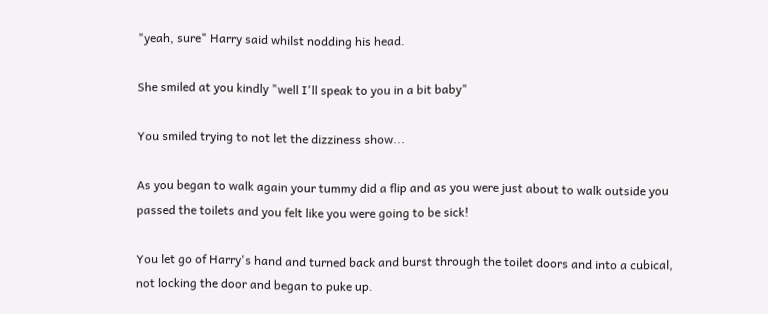"yeah, sure" Harry said whilst nodding his head.

She smiled at you kindly "well I'll speak to you in a bit baby"

You smiled trying to not let the dizziness show...

As you began to walk again your tummy did a flip and as you were just about to walk outside you passed the toilets and you felt like you were going to be sick!

You let go of Harry's hand and turned back and burst through the toilet doors and into a cubical, not locking the door and began to puke up.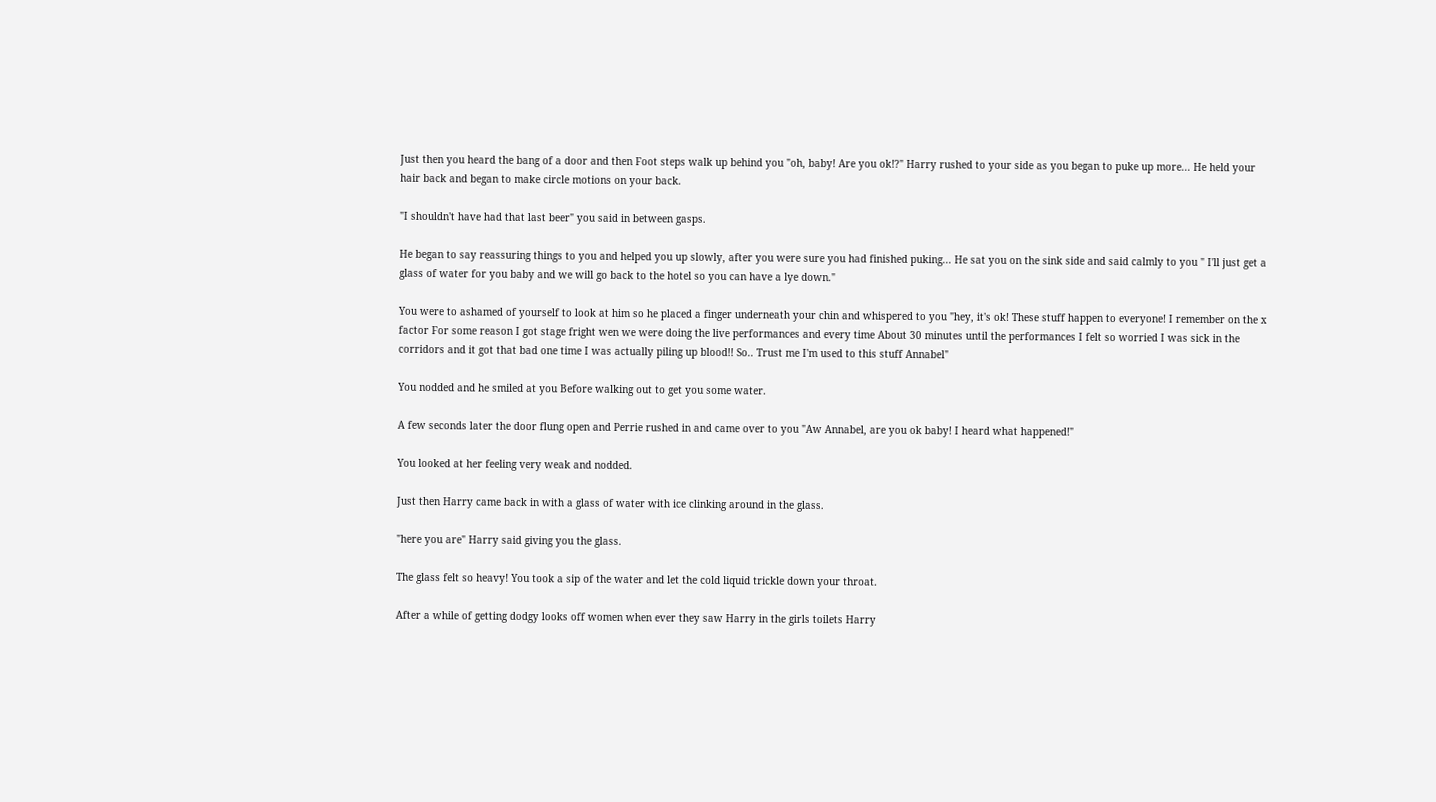Just then you heard the bang of a door and then Foot steps walk up behind you "oh, baby! Are you ok!?" Harry rushed to your side as you began to puke up more... He held your hair back and began to make circle motions on your back.

"I shouldn't have had that last beer" you said in between gasps.

He began to say reassuring things to you and helped you up slowly, after you were sure you had finished puking... He sat you on the sink side and said calmly to you " I'll just get a glass of water for you baby and we will go back to the hotel so you can have a lye down."

You were to ashamed of yourself to look at him so he placed a finger underneath your chin and whispered to you "hey, it's ok! These stuff happen to everyone! I remember on the x factor For some reason I got stage fright wen we were doing the live performances and every time About 30 minutes until the performances I felt so worried I was sick in the corridors and it got that bad one time I was actually piling up blood!! So.. Trust me I'm used to this stuff Annabel"

You nodded and he smiled at you Before walking out to get you some water.

A few seconds later the door flung open and Perrie rushed in and came over to you "Aw Annabel, are you ok baby! I heard what happened!"

You looked at her feeling very weak and nodded.

Just then Harry came back in with a glass of water with ice clinking around in the glass.

"here you are" Harry said giving you the glass.

The glass felt so heavy! You took a sip of the water and let the cold liquid trickle down your throat.

After a while of getting dodgy looks off women when ever they saw Harry in the girls toilets Harry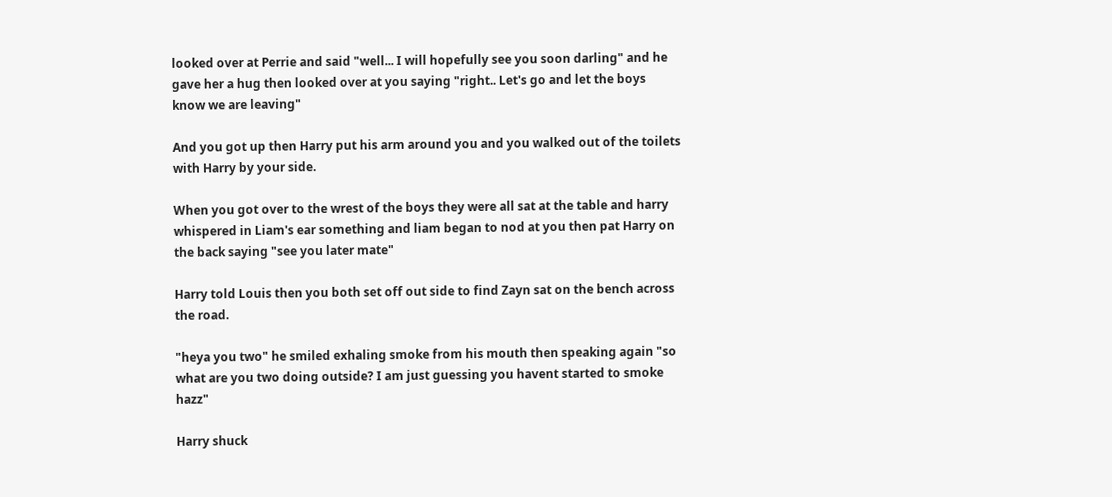looked over at Perrie and said "well... I will hopefully see you soon darling" and he gave her a hug then looked over at you saying "right.. Let's go and let the boys know we are leaving"

And you got up then Harry put his arm around you and you walked out of the toilets with Harry by your side.

When you got over to the wrest of the boys they were all sat at the table and harry whispered in Liam's ear something and liam began to nod at you then pat Harry on the back saying "see you later mate"

Harry told Louis then you both set off out side to find Zayn sat on the bench across the road.

"heya you two" he smiled exhaling smoke from his mouth then speaking again "so what are you two doing outside? I am just guessing you havent started to smoke hazz"

Harry shuck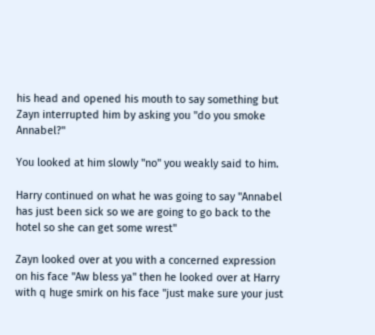his head and opened his mouth to say something but Zayn interrupted him by asking you "do you smoke Annabel?"

You looked at him slowly "no" you weakly said to him.

Harry continued on what he was going to say "Annabel has just been sick so we are going to go back to the hotel so she can get some wrest"

Zayn looked over at you with a concerned expression on his face "Aw bless ya" then he looked over at Harry with q huge smirk on his face "just make sure your just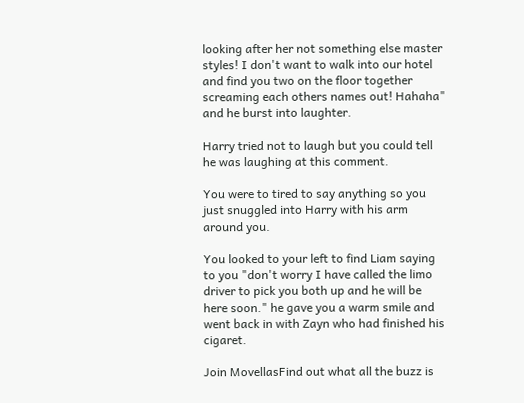looking after her not something else master styles! I don't want to walk into our hotel and find you two on the floor together screaming each others names out! Hahaha" and he burst into laughter.

Harry tried not to laugh but you could tell he was laughing at this comment.

You were to tired to say anything so you just snuggled into Harry with his arm around you.

You looked to your left to find Liam saying to you "don't worry I have called the limo driver to pick you both up and he will be here soon." he gave you a warm smile and went back in with Zayn who had finished his cigaret.

Join MovellasFind out what all the buzz is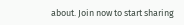about. Join now to start sharing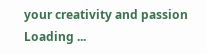your creativity and passion
Loading ...